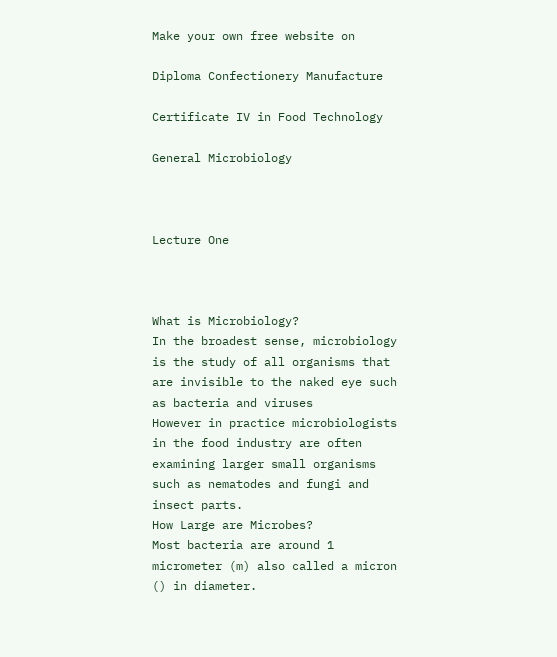Make your own free website on

Diploma Confectionery Manufacture

Certificate IV in Food Technology

General Microbiology



Lecture One



What is Microbiology?
In the broadest sense, microbiology is the study of all organisms that are invisible to the naked eye such as bacteria and viruses
However in practice microbiologists in the food industry are often examining larger small organisms such as nematodes and fungi and insect parts.
How Large are Microbes?
Most bacteria are around 1 micrometer (m) also called a micron () in diameter.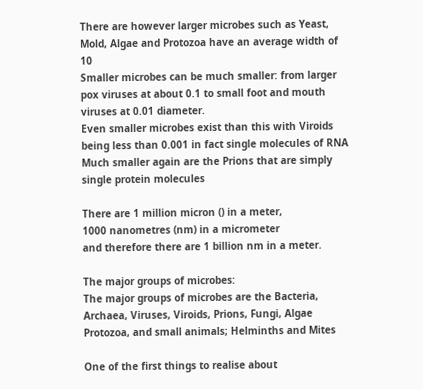There are however larger microbes such as Yeast, Mold, Algae and Protozoa have an average width of 10
Smaller microbes can be much smaller: from larger pox viruses at about 0.1 to small foot and mouth viruses at 0.01 diameter.
Even smaller microbes exist than this with Viroids being less than 0.001 in fact single molecules of RNA
Much smaller again are the Prions that are simply single protein molecules

There are 1 million micron () in a meter,
1000 nanometres (nm) in a micrometer
and therefore there are 1 billion nm in a meter.

The major groups of microbes:
The major groups of microbes are the Bacteria, Archaea, Viruses, Viroids, Prions, Fungi, Algae Protozoa, and small animals; Helminths and Mites

One of the first things to realise about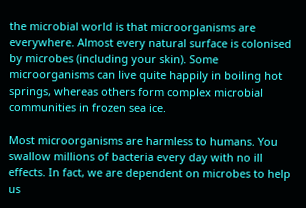the microbial world is that microorganisms are everywhere. Almost every natural surface is colonised by microbes (including your skin). Some microorganisms can live quite happily in boiling hot springs, whereas others form complex microbial communities in frozen sea ice.

Most microorganisms are harmless to humans. You swallow millions of bacteria every day with no ill effects. In fact, we are dependent on microbes to help us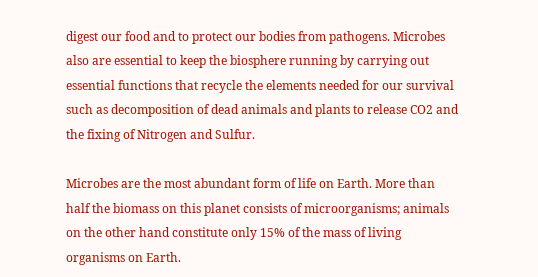digest our food and to protect our bodies from pathogens. Microbes also are essential to keep the biosphere running by carrying out essential functions that recycle the elements needed for our survival such as decomposition of dead animals and plants to release CO2 and the fixing of Nitrogen and Sulfur.

Microbes are the most abundant form of life on Earth. More than half the biomass on this planet consists of microorganisms; animals on the other hand constitute only 15% of the mass of living organisms on Earth.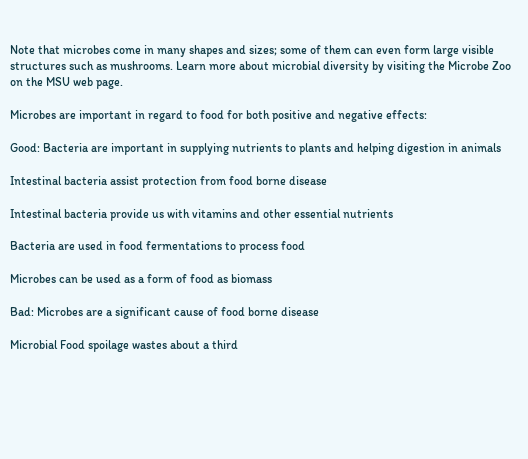Note that microbes come in many shapes and sizes; some of them can even form large visible structures such as mushrooms. Learn more about microbial diversity by visiting the Microbe Zoo on the MSU web page.

Microbes are important in regard to food for both positive and negative effects:

Good: Bacteria are important in supplying nutrients to plants and helping digestion in animals

Intestinal bacteria assist protection from food borne disease

Intestinal bacteria provide us with vitamins and other essential nutrients

Bacteria are used in food fermentations to process food

Microbes can be used as a form of food as biomass

Bad: Microbes are a significant cause of food borne disease

Microbial Food spoilage wastes about a third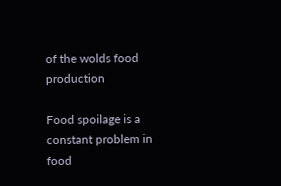of the wolds food production

Food spoilage is a constant problem in food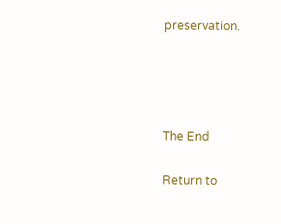preservation.




The End

Return to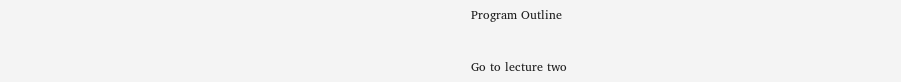Program Outline


Go to lecture two